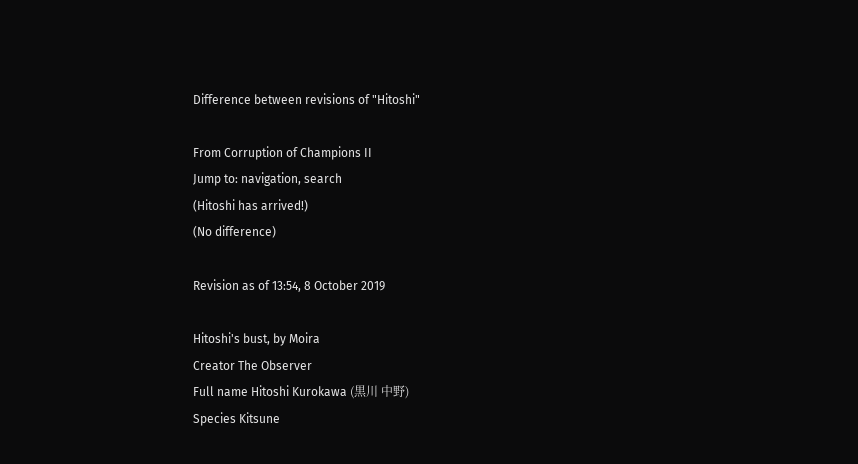Difference between revisions of "Hitoshi"

From Corruption of Champions II
Jump to: navigation, search
(Hitoshi has arrived!)
(No difference)

Revision as of 13:54, 8 October 2019

Hitoshi's bust, by Moira
Creator The Observer
Full name Hitoshi Kurokawa (黒川 中野)
Species Kitsune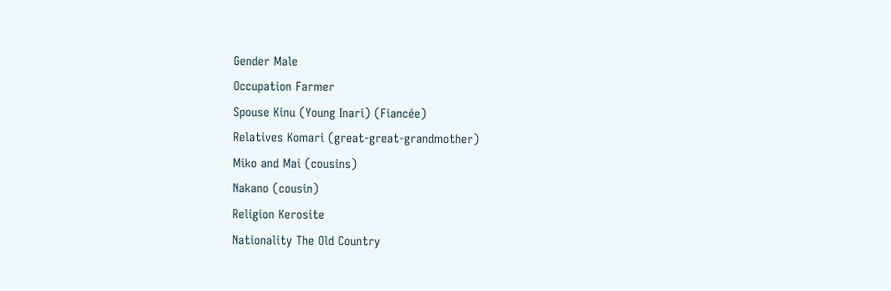Gender Male
Occupation Farmer
Spouse Kinu (Young Inari) (Fiancée)
Relatives Komari (great-great-grandmother)
Miko and Mai (cousins)
Nakano (cousin)
Religion Kerosite
Nationality The Old Country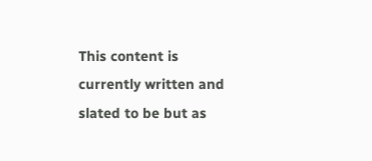This content is currently written and slated to be but as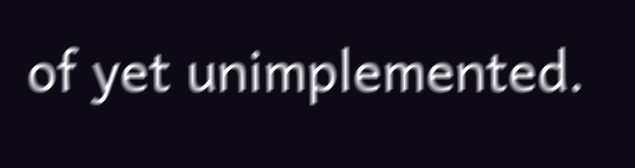of yet unimplemented.